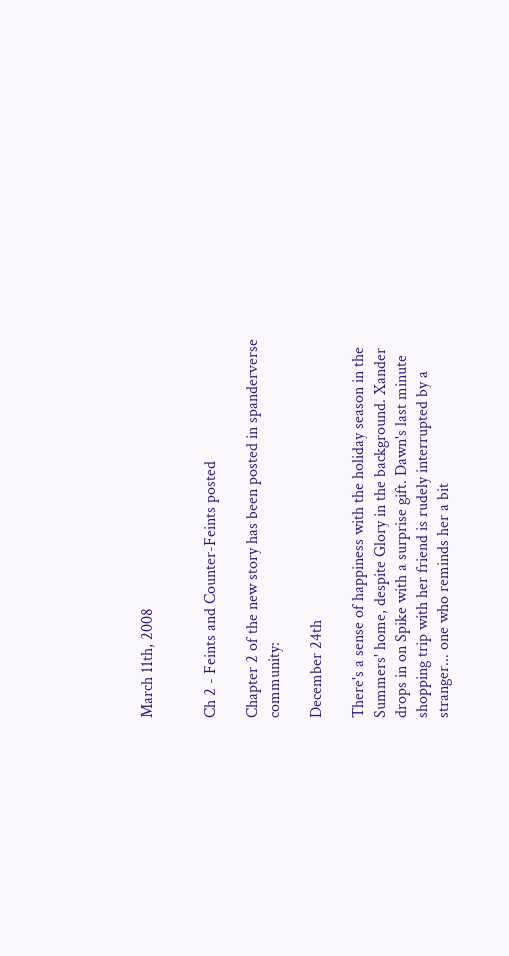March 11th, 2008


Ch 2 - Feints and Counter-Feints posted

Chapter 2 of the new story has been posted in spanderverse community:

December 24th

There's a sense of happiness with the holiday season in the Summers' home, despite Glory in the background. Xander drops in on Spike with a surprise gift. Dawn's last minute shopping trip with her friend is rudely interrupted by a stranger... one who reminds her a bit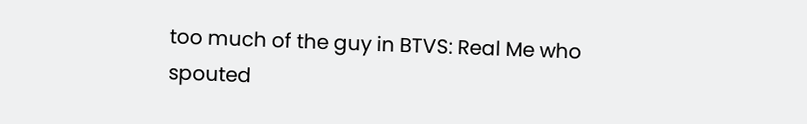too much of the guy in BTVS: Real Me who spouted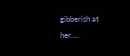gibberish at her....